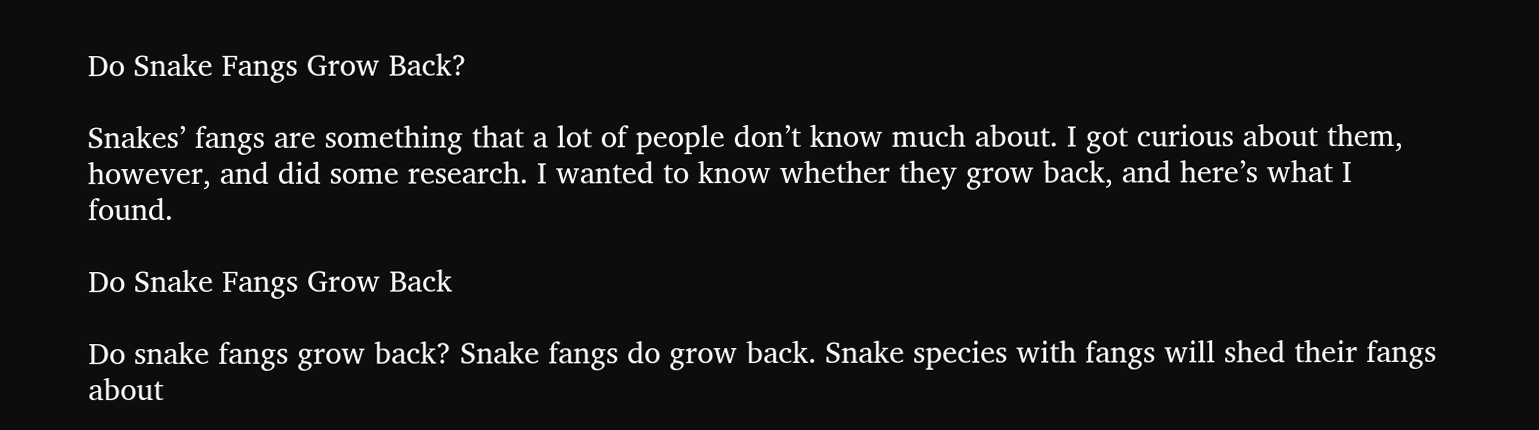Do Snake Fangs Grow Back?

Snakes’ fangs are something that a lot of people don’t know much about. I got curious about them, however, and did some research. I wanted to know whether they grow back, and here’s what I found.

Do Snake Fangs Grow Back

Do snake fangs grow back? Snake fangs do grow back. Snake species with fangs will shed their fangs about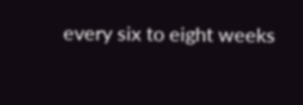every six to eight weeks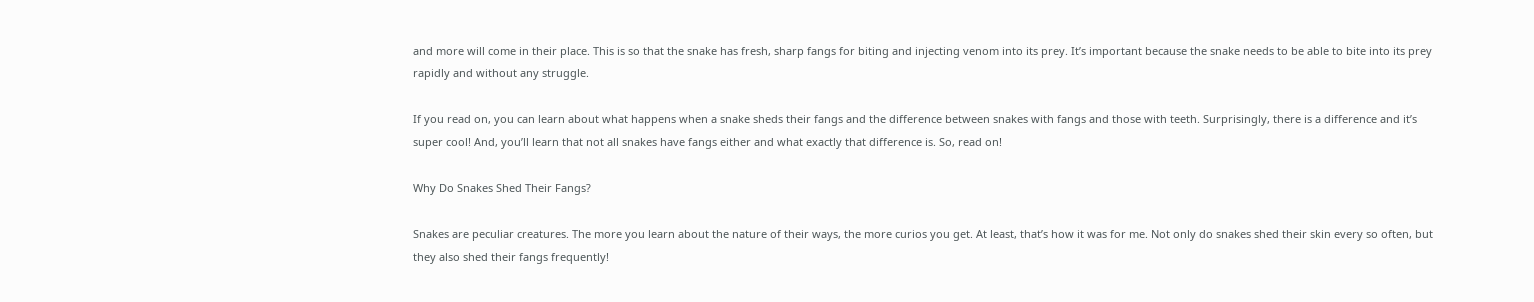and more will come in their place. This is so that the snake has fresh, sharp fangs for biting and injecting venom into its prey. It’s important because the snake needs to be able to bite into its prey rapidly and without any struggle.

If you read on, you can learn about what happens when a snake sheds their fangs and the difference between snakes with fangs and those with teeth. Surprisingly, there is a difference and it’s super cool! And, you’ll learn that not all snakes have fangs either and what exactly that difference is. So, read on!

Why Do Snakes Shed Their Fangs?

Snakes are peculiar creatures. The more you learn about the nature of their ways, the more curios you get. At least, that’s how it was for me. Not only do snakes shed their skin every so often, but they also shed their fangs frequently!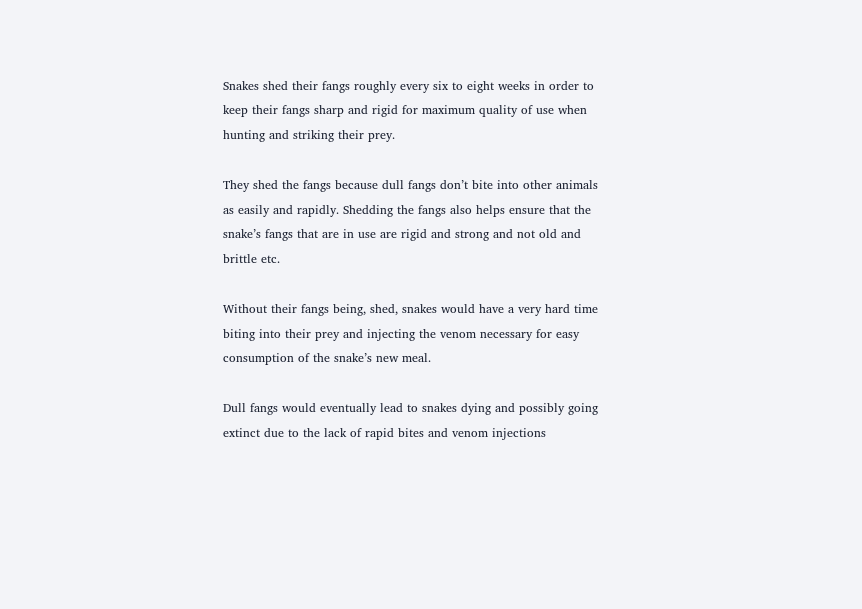Snakes shed their fangs roughly every six to eight weeks in order to keep their fangs sharp and rigid for maximum quality of use when hunting and striking their prey.

They shed the fangs because dull fangs don’t bite into other animals as easily and rapidly. Shedding the fangs also helps ensure that the snake’s fangs that are in use are rigid and strong and not old and brittle etc.

Without their fangs being, shed, snakes would have a very hard time biting into their prey and injecting the venom necessary for easy consumption of the snake’s new meal.

Dull fangs would eventually lead to snakes dying and possibly going extinct due to the lack of rapid bites and venom injections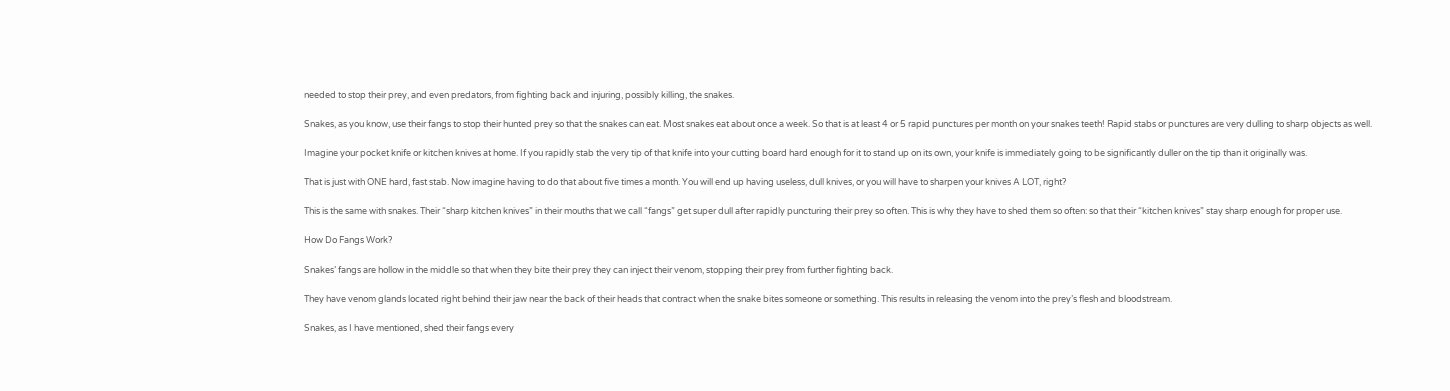needed to stop their prey, and even predators, from fighting back and injuring, possibly killing, the snakes.

Snakes, as you know, use their fangs to stop their hunted prey so that the snakes can eat. Most snakes eat about once a week. So that is at least 4 or 5 rapid punctures per month on your snakes teeth! Rapid stabs or punctures are very dulling to sharp objects as well.

Imagine your pocket knife or kitchen knives at home. If you rapidly stab the very tip of that knife into your cutting board hard enough for it to stand up on its own, your knife is immediately going to be significantly duller on the tip than it originally was.

That is just with ONE hard, fast stab. Now imagine having to do that about five times a month. You will end up having useless, dull knives, or you will have to sharpen your knives A LOT, right?

This is the same with snakes. Their “sharp kitchen knives” in their mouths that we call “fangs” get super dull after rapidly puncturing their prey so often. This is why they have to shed them so often: so that their “kitchen knives” stay sharp enough for proper use.

How Do Fangs Work?

Snakes’ fangs are hollow in the middle so that when they bite their prey they can inject their venom, stopping their prey from further fighting back.

They have venom glands located right behind their jaw near the back of their heads that contract when the snake bites someone or something. This results in releasing the venom into the prey’s flesh and bloodstream.

Snakes, as I have mentioned, shed their fangs every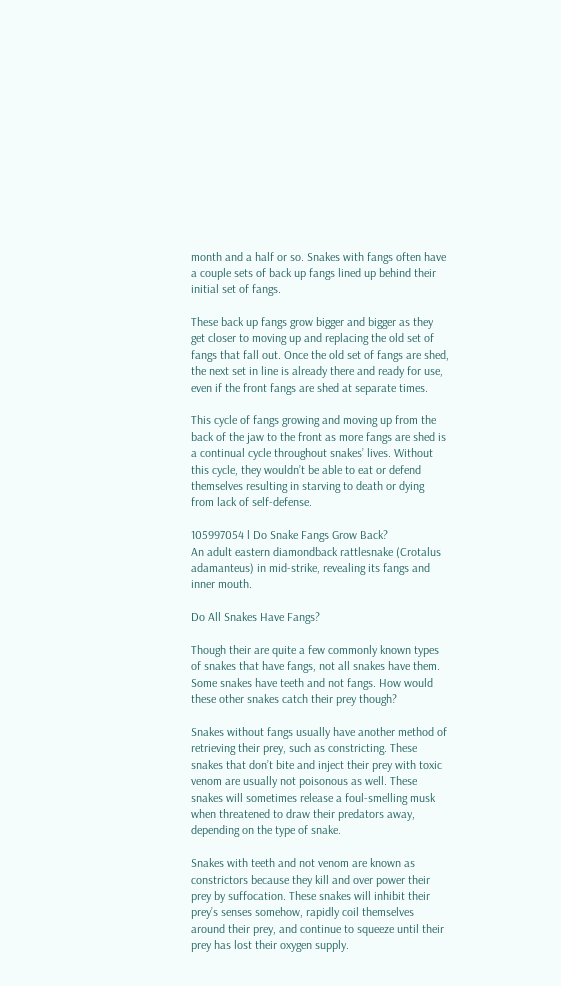month and a half or so. Snakes with fangs often have a couple sets of back up fangs lined up behind their initial set of fangs.

These back up fangs grow bigger and bigger as they get closer to moving up and replacing the old set of fangs that fall out. Once the old set of fangs are shed, the next set in line is already there and ready for use, even if the front fangs are shed at separate times.

This cycle of fangs growing and moving up from the back of the jaw to the front as more fangs are shed is a continual cycle throughout snakes’ lives. Without this cycle, they wouldn’t be able to eat or defend themselves resulting in starving to death or dying from lack of self-defense.

105997054 l Do Snake Fangs Grow Back?
An adult eastern diamondback rattlesnake (Crotalus adamanteus) in mid-strike, revealing its fangs and inner mouth.

Do All Snakes Have Fangs?

Though their are quite a few commonly known types of snakes that have fangs, not all snakes have them. Some snakes have teeth and not fangs. How would these other snakes catch their prey though?

Snakes without fangs usually have another method of retrieving their prey, such as constricting. These snakes that don’t bite and inject their prey with toxic venom are usually not poisonous as well. These snakes will sometimes release a foul-smelling musk when threatened to draw their predators away, depending on the type of snake.

Snakes with teeth and not venom are known as constrictors because they kill and over power their prey by suffocation. These snakes will inhibit their prey’s senses somehow, rapidly coil themselves around their prey, and continue to squeeze until their prey has lost their oxygen supply.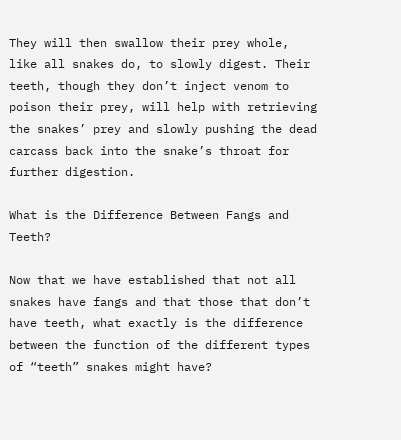They will then swallow their prey whole, like all snakes do, to slowly digest. Their teeth, though they don’t inject venom to poison their prey, will help with retrieving the snakes’ prey and slowly pushing the dead carcass back into the snake’s throat for further digestion.

What is the Difference Between Fangs and Teeth?

Now that we have established that not all snakes have fangs and that those that don’t have teeth, what exactly is the difference between the function of the different types of “teeth” snakes might have?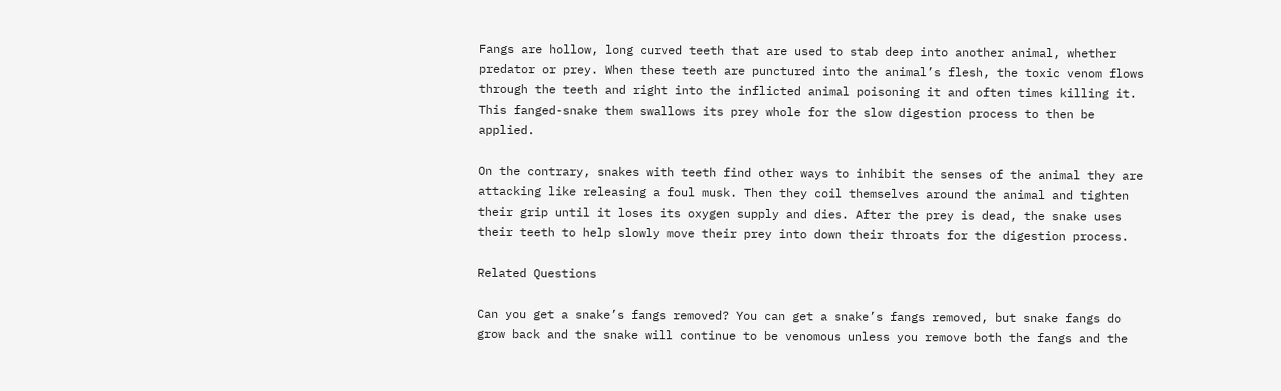Fangs are hollow, long curved teeth that are used to stab deep into another animal, whether predator or prey. When these teeth are punctured into the animal’s flesh, the toxic venom flows through the teeth and right into the inflicted animal poisoning it and often times killing it. This fanged-snake them swallows its prey whole for the slow digestion process to then be applied.

On the contrary, snakes with teeth find other ways to inhibit the senses of the animal they are attacking like releasing a foul musk. Then they coil themselves around the animal and tighten their grip until it loses its oxygen supply and dies. After the prey is dead, the snake uses their teeth to help slowly move their prey into down their throats for the digestion process.

Related Questions

Can you get a snake’s fangs removed? You can get a snake’s fangs removed, but snake fangs do grow back and the snake will continue to be venomous unless you remove both the fangs and the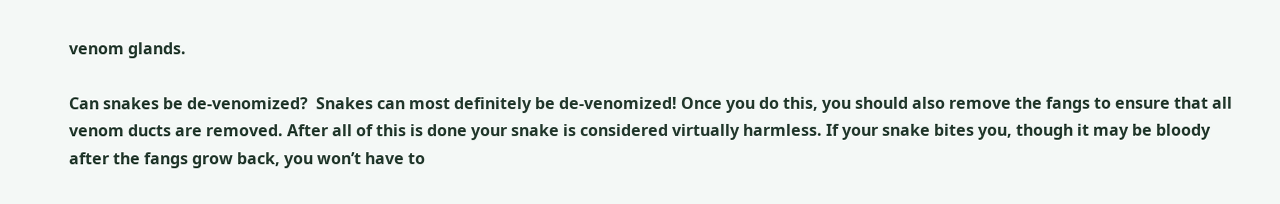venom glands.

Can snakes be de-venomized?  Snakes can most definitely be de-venomized! Once you do this, you should also remove the fangs to ensure that all venom ducts are removed. After all of this is done your snake is considered virtually harmless. If your snake bites you, though it may be bloody after the fangs grow back, you won’t have to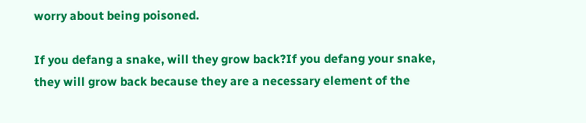worry about being poisoned.

If you defang a snake, will they grow back?If you defang your snake, they will grow back because they are a necessary element of the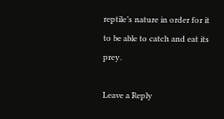reptile’s nature in order for it to be able to catch and eat its prey.

Leave a Reply